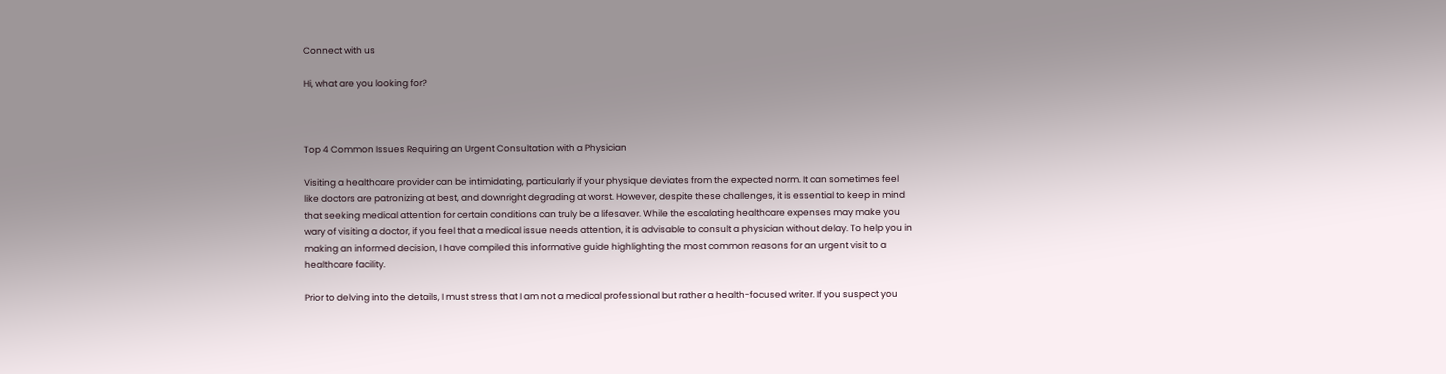Connect with us

Hi, what are you looking for?



Top 4 Common Issues Requiring an Urgent Consultation with a Physician

Visiting a healthcare provider can be intimidating, particularly if your physique deviates from the expected norm. It can sometimes feel like doctors are patronizing at best, and downright degrading at worst. However, despite these challenges, it is essential to keep in mind that seeking medical attention for certain conditions can truly be a lifesaver. While the escalating healthcare expenses may make you wary of visiting a doctor, if you feel that a medical issue needs attention, it is advisable to consult a physician without delay. To help you in making an informed decision, I have compiled this informative guide highlighting the most common reasons for an urgent visit to a healthcare facility.

Prior to delving into the details, I must stress that I am not a medical professional but rather a health-focused writer. If you suspect you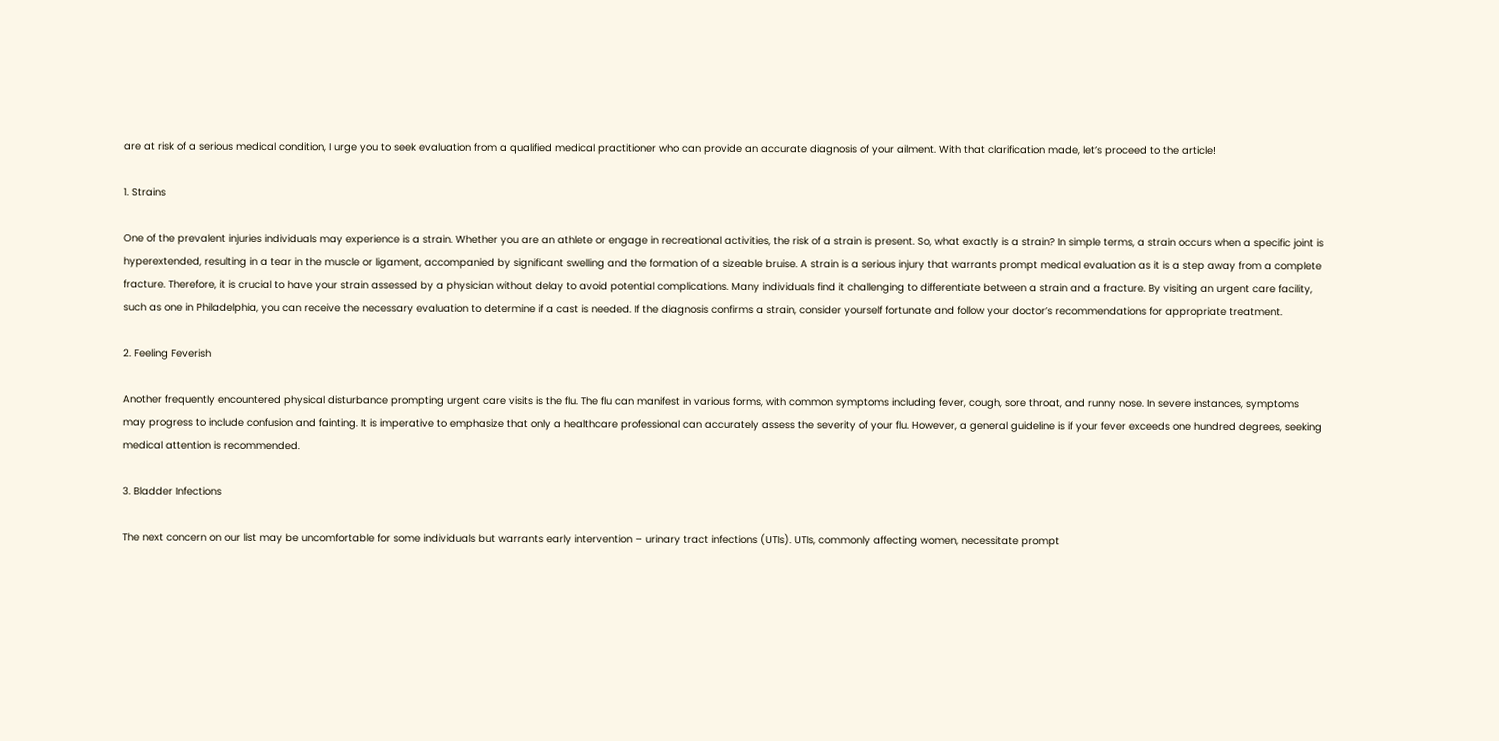are at risk of a serious medical condition, I urge you to seek evaluation from a qualified medical practitioner who can provide an accurate diagnosis of your ailment. With that clarification made, let’s proceed to the article!

1. Strains

One of the prevalent injuries individuals may experience is a strain. Whether you are an athlete or engage in recreational activities, the risk of a strain is present. So, what exactly is a strain? In simple terms, a strain occurs when a specific joint is hyperextended, resulting in a tear in the muscle or ligament, accompanied by significant swelling and the formation of a sizeable bruise. A strain is a serious injury that warrants prompt medical evaluation as it is a step away from a complete fracture. Therefore, it is crucial to have your strain assessed by a physician without delay to avoid potential complications. Many individuals find it challenging to differentiate between a strain and a fracture. By visiting an urgent care facility, such as one in Philadelphia, you can receive the necessary evaluation to determine if a cast is needed. If the diagnosis confirms a strain, consider yourself fortunate and follow your doctor’s recommendations for appropriate treatment.

2. Feeling Feverish

Another frequently encountered physical disturbance prompting urgent care visits is the flu. The flu can manifest in various forms, with common symptoms including fever, cough, sore throat, and runny nose. In severe instances, symptoms may progress to include confusion and fainting. It is imperative to emphasize that only a healthcare professional can accurately assess the severity of your flu. However, a general guideline is if your fever exceeds one hundred degrees, seeking medical attention is recommended.

3. Bladder Infections

The next concern on our list may be uncomfortable for some individuals but warrants early intervention – urinary tract infections (UTIs). UTIs, commonly affecting women, necessitate prompt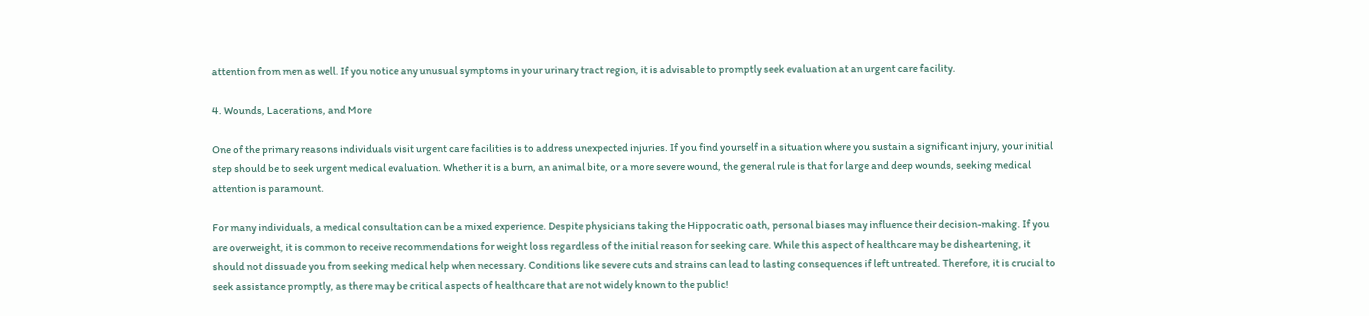attention from men as well. If you notice any unusual symptoms in your urinary tract region, it is advisable to promptly seek evaluation at an urgent care facility.

4. Wounds, Lacerations, and More

One of the primary reasons individuals visit urgent care facilities is to address unexpected injuries. If you find yourself in a situation where you sustain a significant injury, your initial step should be to seek urgent medical evaluation. Whether it is a burn, an animal bite, or a more severe wound, the general rule is that for large and deep wounds, seeking medical attention is paramount.

For many individuals, a medical consultation can be a mixed experience. Despite physicians taking the Hippocratic oath, personal biases may influence their decision-making. If you are overweight, it is common to receive recommendations for weight loss regardless of the initial reason for seeking care. While this aspect of healthcare may be disheartening, it should not dissuade you from seeking medical help when necessary. Conditions like severe cuts and strains can lead to lasting consequences if left untreated. Therefore, it is crucial to seek assistance promptly, as there may be critical aspects of healthcare that are not widely known to the public!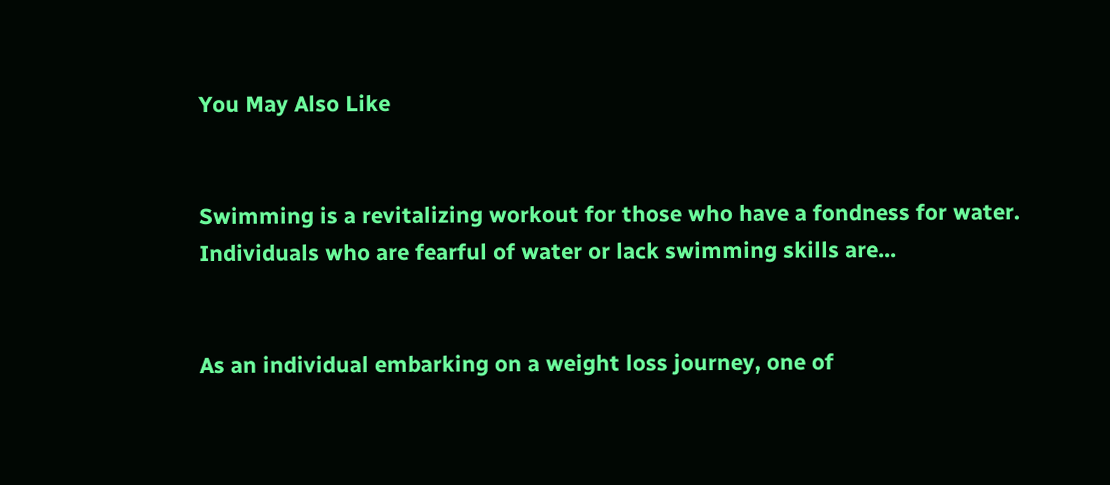You May Also Like


Swimming is a revitalizing workout for those who have a fondness for water. Individuals who are fearful of water or lack swimming skills are...


As an individual embarking on a weight loss journey, one of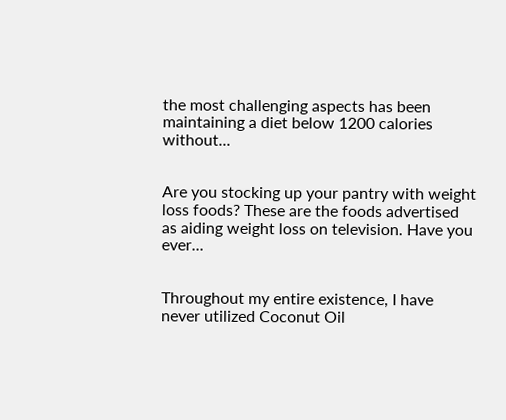the most challenging aspects has been maintaining a diet below 1200 calories without...


Are you stocking up your pantry with weight loss foods? These are the foods advertised as aiding weight loss on television. Have you ever...


Throughout my entire existence, I have never utilized Coconut Oil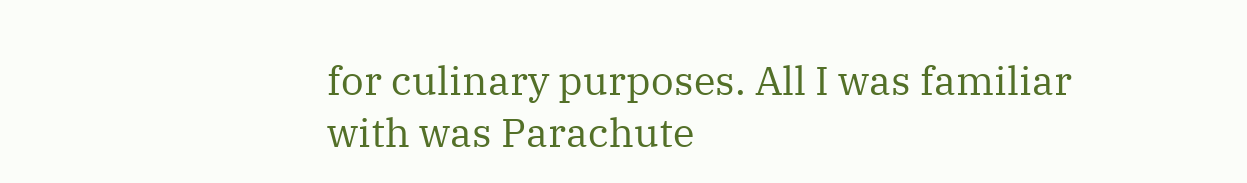for culinary purposes. All I was familiar with was Parachute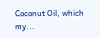Coconut Oil, which my...